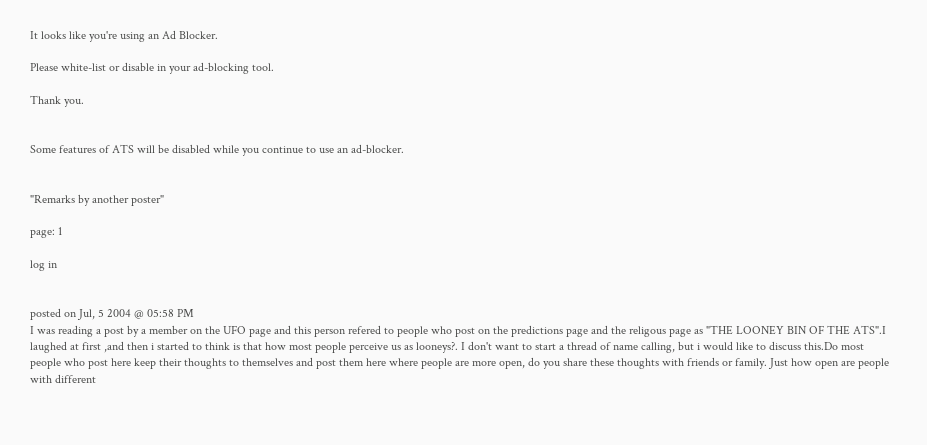It looks like you're using an Ad Blocker.

Please white-list or disable in your ad-blocking tool.

Thank you.


Some features of ATS will be disabled while you continue to use an ad-blocker.


"Remarks by another poster"

page: 1

log in


posted on Jul, 5 2004 @ 05:58 PM
I was reading a post by a member on the UFO page and this person refered to people who post on the predictions page and the religous page as "THE LOONEY BIN OF THE ATS".I laughed at first ,and then i started to think is that how most people perceive us as looneys?. I don't want to start a thread of name calling, but i would like to discuss this.Do most people who post here keep their thoughts to themselves and post them here where people are more open, do you share these thoughts with friends or family. Just how open are people with different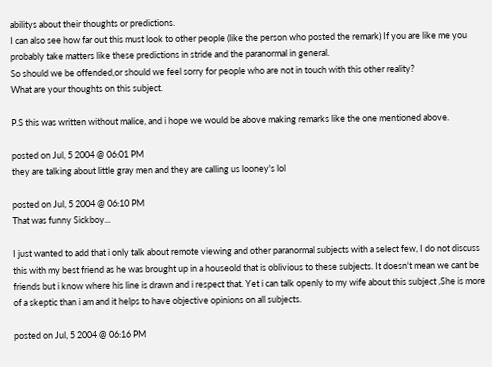abilitys about their thoughts or predictions.
I can also see how far out this must look to other people (like the person who posted the remark) If you are like me you probably take matters like these predictions in stride and the paranormal in general.
So should we be offended,or should we feel sorry for people who are not in touch with this other reality?
What are your thoughts on this subject.

P.S this was written without malice, and i hope we would be above making remarks like the one mentioned above.

posted on Jul, 5 2004 @ 06:01 PM
they are talking about little gray men and they are calling us looney's lol

posted on Jul, 5 2004 @ 06:10 PM
That was funny Sickboy...

I just wanted to add that i only talk about remote viewing and other paranormal subjects with a select few, I do not discuss this with my best friend as he was brought up in a houseold that is oblivious to these subjects. It doesn't mean we cant be friends but i know where his line is drawn and i respect that. Yet i can talk openly to my wife about this subject ,She is more of a skeptic than i am and it helps to have objective opinions on all subjects.

posted on Jul, 5 2004 @ 06:16 PM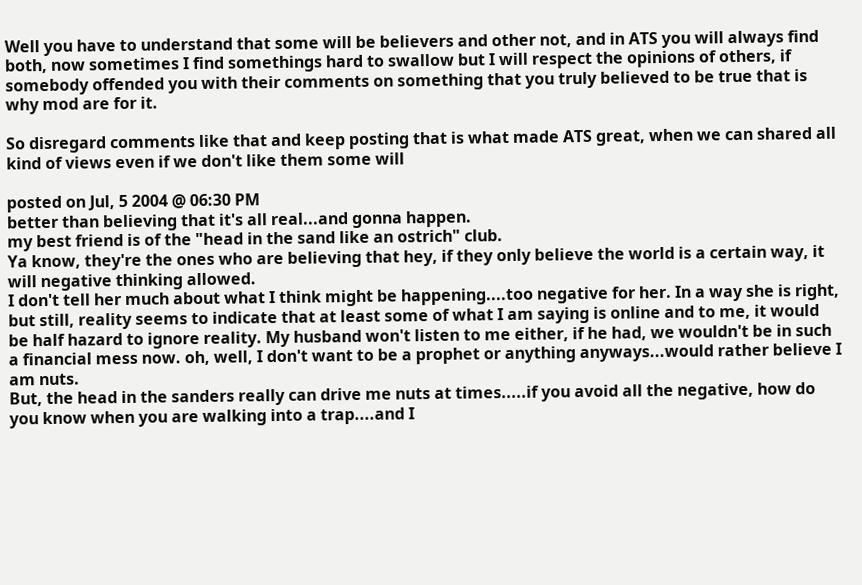Well you have to understand that some will be believers and other not, and in ATS you will always find both, now sometimes I find somethings hard to swallow but I will respect the opinions of others, if somebody offended you with their comments on something that you truly believed to be true that is why mod are for it.

So disregard comments like that and keep posting that is what made ATS great, when we can shared all kind of views even if we don't like them some will

posted on Jul, 5 2004 @ 06:30 PM
better than believing that it's all real...and gonna happen.
my best friend is of the "head in the sand like an ostrich" club.
Ya know, they're the ones who are believing that hey, if they only believe the world is a certain way, it will negative thinking allowed.
I don't tell her much about what I think might be happening....too negative for her. In a way she is right, but still, reality seems to indicate that at least some of what I am saying is online and to me, it would be half hazard to ignore reality. My husband won't listen to me either, if he had, we wouldn't be in such a financial mess now. oh, well, I don't want to be a prophet or anything anyways...would rather believe I am nuts.
But, the head in the sanders really can drive me nuts at times.....if you avoid all the negative, how do you know when you are walking into a trap....and I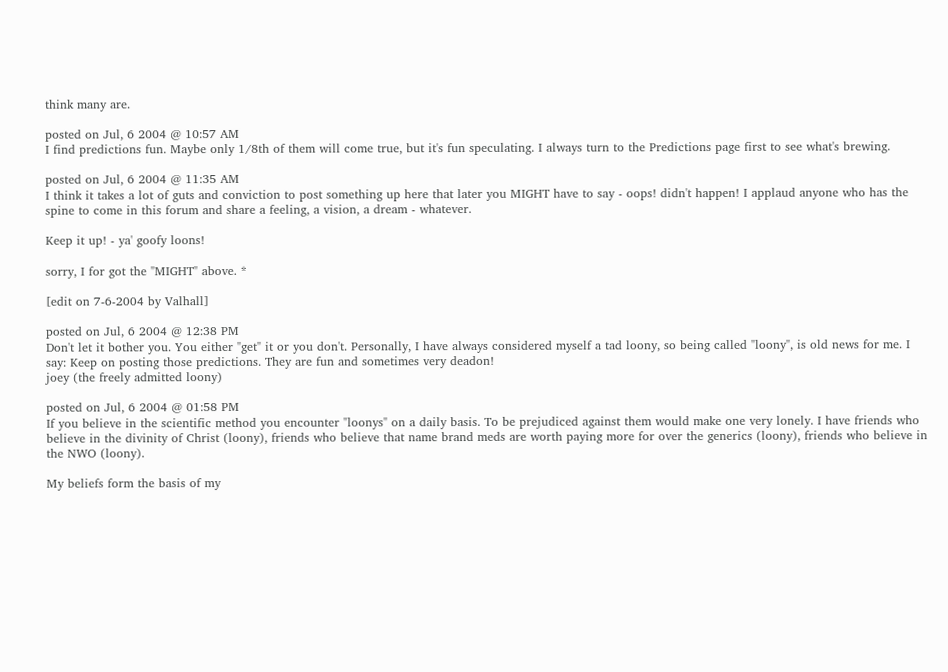think many are.

posted on Jul, 6 2004 @ 10:57 AM
I find predictions fun. Maybe only 1/8th of them will come true, but it's fun speculating. I always turn to the Predictions page first to see what's brewing.

posted on Jul, 6 2004 @ 11:35 AM
I think it takes a lot of guts and conviction to post something up here that later you MIGHT have to say - oops! didn't happen! I applaud anyone who has the spine to come in this forum and share a feeling, a vision, a dream - whatever.

Keep it up! - ya' goofy loons!

sorry, I for got the "MIGHT" above. *

[edit on 7-6-2004 by Valhall]

posted on Jul, 6 2004 @ 12:38 PM
Don't let it bother you. You either "get" it or you don't. Personally, I have always considered myself a tad loony, so being called "loony", is old news for me. I say: Keep on posting those predictions. They are fun and sometimes very deadon!
joey (the freely admitted loony)

posted on Jul, 6 2004 @ 01:58 PM
If you believe in the scientific method you encounter "loonys" on a daily basis. To be prejudiced against them would make one very lonely. I have friends who believe in the divinity of Christ (loony), friends who believe that name brand meds are worth paying more for over the generics (loony), friends who believe in the NWO (loony).

My beliefs form the basis of my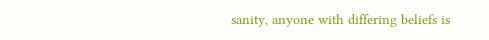sanity, anyone with differing beliefs is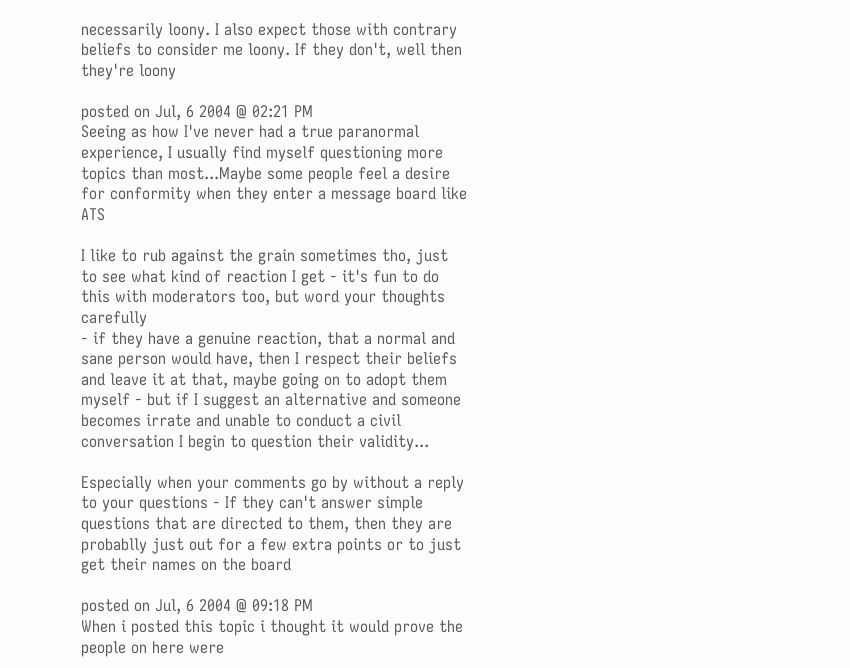necessarily loony. I also expect those with contrary beliefs to consider me loony. If they don't, well then they're loony

posted on Jul, 6 2004 @ 02:21 PM
Seeing as how I've never had a true paranormal experience, I usually find myself questioning more topics than most...Maybe some people feel a desire for conformity when they enter a message board like ATS

I like to rub against the grain sometimes tho, just to see what kind of reaction I get - it's fun to do this with moderators too, but word your thoughts carefully
- if they have a genuine reaction, that a normal and sane person would have, then I respect their beliefs and leave it at that, maybe going on to adopt them myself - but if I suggest an alternative and someone becomes irrate and unable to conduct a civil conversation I begin to question their validity...

Especially when your comments go by without a reply to your questions - If they can't answer simple questions that are directed to them, then they are probablly just out for a few extra points or to just get their names on the board

posted on Jul, 6 2004 @ 09:18 PM
When i posted this topic i thought it would prove the people on here were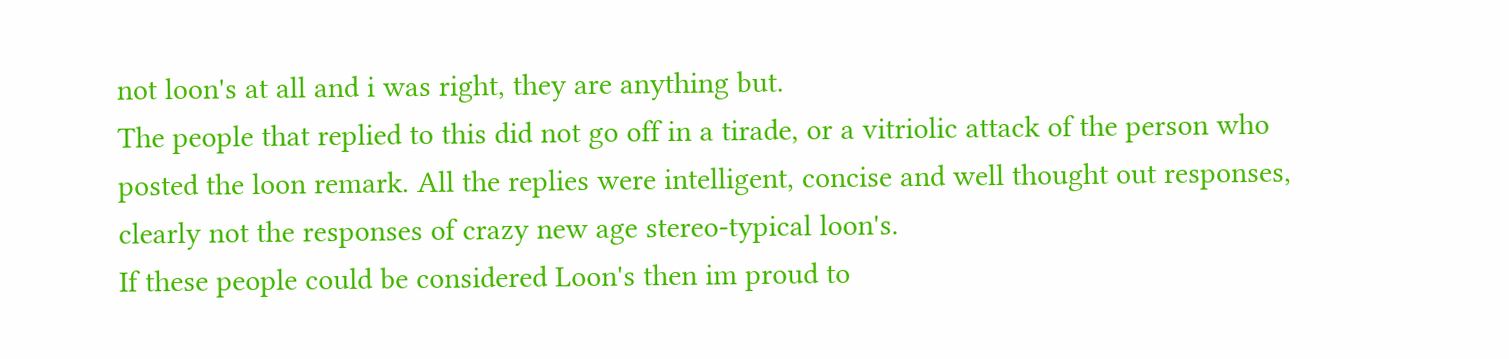not loon's at all and i was right, they are anything but.
The people that replied to this did not go off in a tirade, or a vitriolic attack of the person who posted the loon remark. All the replies were intelligent, concise and well thought out responses, clearly not the responses of crazy new age stereo-typical loon's.
If these people could be considered Loon's then im proud to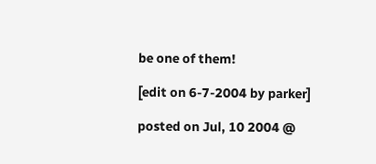be one of them!

[edit on 6-7-2004 by parker]

posted on Jul, 10 2004 @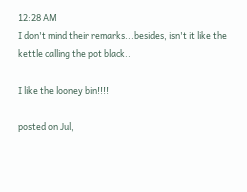12:28 AM
I don't mind their remarks...besides, isn't it like the kettle calling the pot black..

I like the looney bin!!!!

posted on Jul,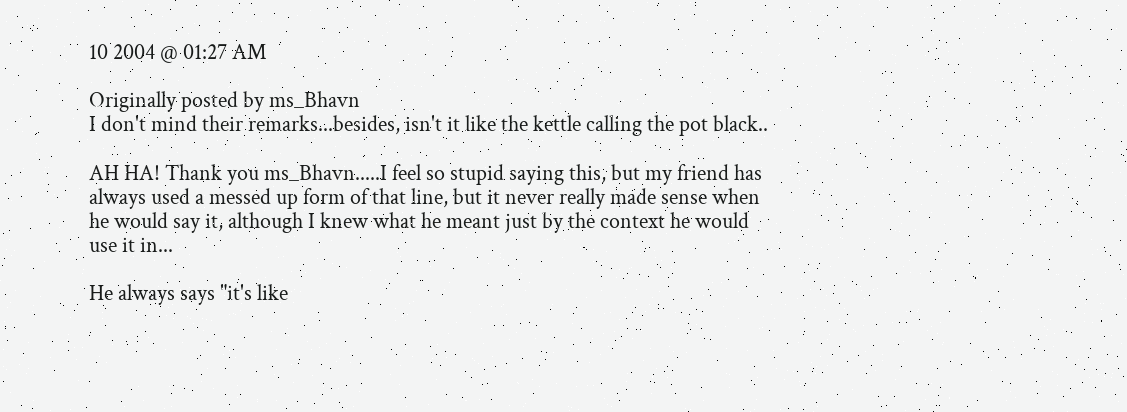10 2004 @ 01:27 AM

Originally posted by ms_Bhavn
I don't mind their remarks...besides, isn't it like the kettle calling the pot black..

AH HA! Thank you ms_Bhavn.....I feel so stupid saying this, but my friend has always used a messed up form of that line, but it never really made sense when he would say it, although I knew what he meant just by the context he would use it in...

He always says "it's like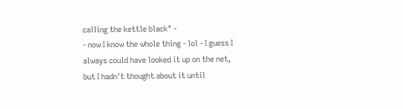calling the kettle black" -
- now I know the whole thing - lol - I guess I always could have looked it up on the net, but I hadn't thought about it until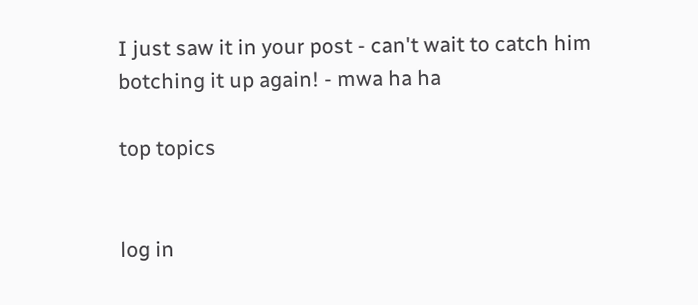I just saw it in your post - can't wait to catch him botching it up again! - mwa ha ha

top topics


log in